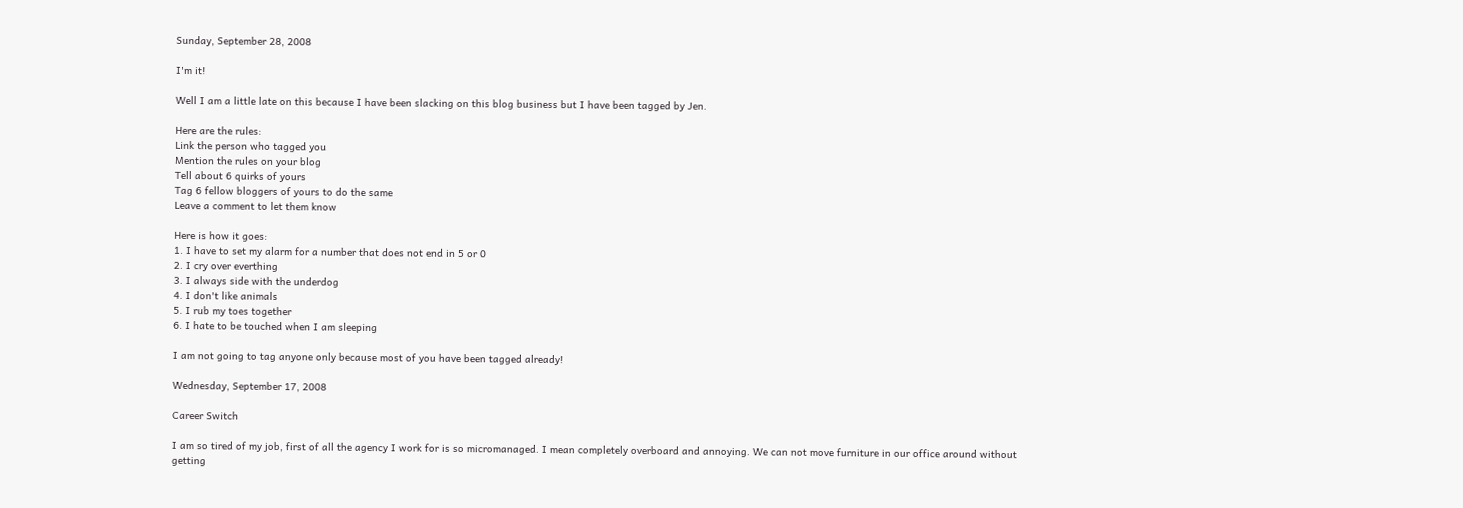Sunday, September 28, 2008

I'm it!

Well I am a little late on this because I have been slacking on this blog business but I have been tagged by Jen.

Here are the rules:
Link the person who tagged you
Mention the rules on your blog
Tell about 6 quirks of yours
Tag 6 fellow bloggers of yours to do the same
Leave a comment to let them know

Here is how it goes:
1. I have to set my alarm for a number that does not end in 5 or 0
2. I cry over everthing
3. I always side with the underdog
4. I don't like animals
5. I rub my toes together
6. I hate to be touched when I am sleeping

I am not going to tag anyone only because most of you have been tagged already!

Wednesday, September 17, 2008

Career Switch

I am so tired of my job, first of all the agency I work for is so micromanaged. I mean completely overboard and annoying. We can not move furniture in our office around without getting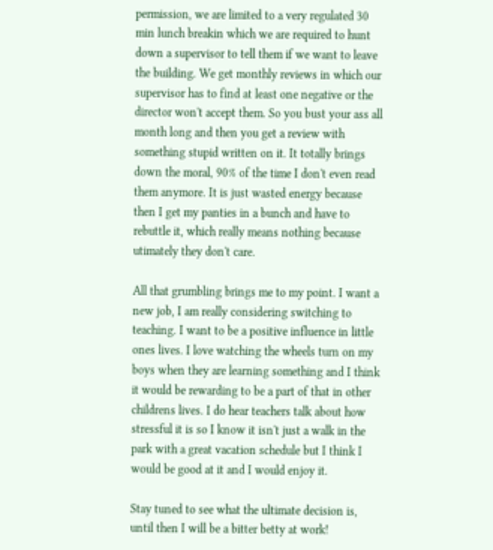permission, we are limited to a very regulated 30 min lunch breakin which we are required to hunt down a supervisor to tell them if we want to leave the building. We get monthly reviews in which our supervisor has to find at least one negative or the director won't accept them. So you bust your ass all month long and then you get a review with something stupid written on it. It totally brings down the moral, 90% of the time I don't even read them anymore. It is just wasted energy because then I get my panties in a bunch and have to rebuttle it, which really means nothing because utimately they don't care.

All that grumbling brings me to my point. I want a new job, I am really considering switching to teaching. I want to be a positive influence in little ones lives. I love watching the wheels turn on my boys when they are learning something and I think it would be rewarding to be a part of that in other childrens lives. I do hear teachers talk about how stressful it is so I know it isn't just a walk in the park with a great vacation schedule but I think I would be good at it and I would enjoy it.

Stay tuned to see what the ultimate decision is, until then I will be a bitter betty at work!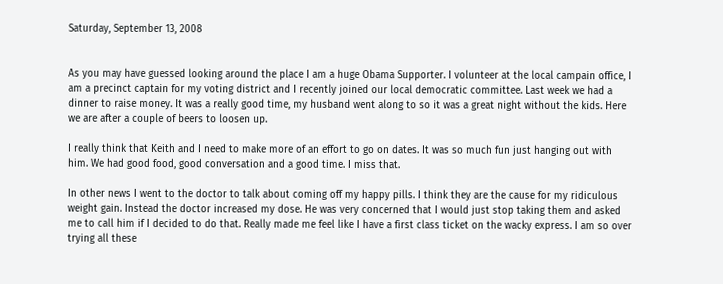Saturday, September 13, 2008


As you may have guessed looking around the place I am a huge Obama Supporter. I volunteer at the local campain office, I am a precinct captain for my voting district and I recently joined our local democratic committee. Last week we had a dinner to raise money. It was a really good time, my husband went along to so it was a great night without the kids. Here we are after a couple of beers to loosen up.

I really think that Keith and I need to make more of an effort to go on dates. It was so much fun just hanging out with him. We had good food, good conversation and a good time. I miss that.

In other news I went to the doctor to talk about coming off my happy pills. I think they are the cause for my ridiculous weight gain. Instead the doctor increased my dose. He was very concerned that I would just stop taking them and asked me to call him if I decided to do that. Really made me feel like I have a first class ticket on the wacky express. I am so over trying all these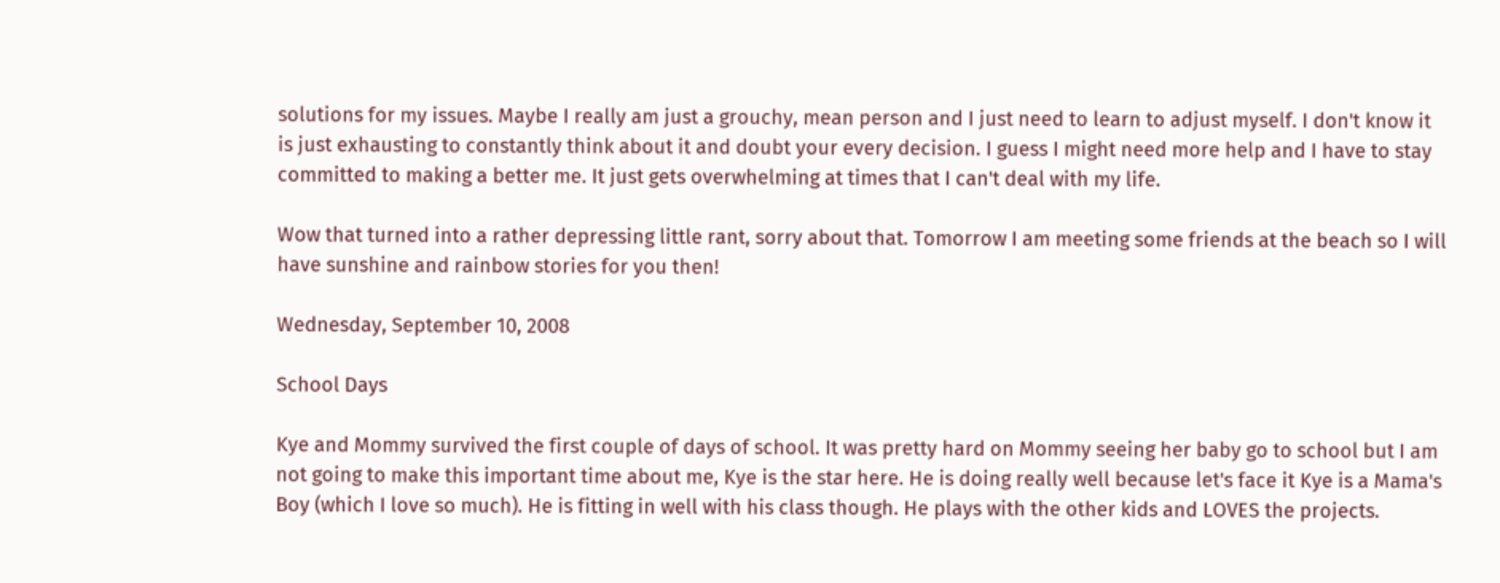solutions for my issues. Maybe I really am just a grouchy, mean person and I just need to learn to adjust myself. I don't know it is just exhausting to constantly think about it and doubt your every decision. I guess I might need more help and I have to stay committed to making a better me. It just gets overwhelming at times that I can't deal with my life.

Wow that turned into a rather depressing little rant, sorry about that. Tomorrow I am meeting some friends at the beach so I will have sunshine and rainbow stories for you then!

Wednesday, September 10, 2008

School Days

Kye and Mommy survived the first couple of days of school. It was pretty hard on Mommy seeing her baby go to school but I am not going to make this important time about me, Kye is the star here. He is doing really well because let's face it Kye is a Mama's Boy (which I love so much). He is fitting in well with his class though. He plays with the other kids and LOVES the projects.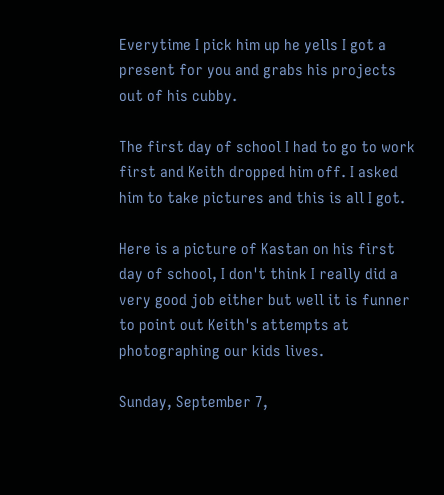Everytime I pick him up he yells I got a present for you and grabs his projects out of his cubby.

The first day of school I had to go to work first and Keith dropped him off. I asked him to take pictures and this is all I got.

Here is a picture of Kastan on his first day of school, I don't think I really did a very good job either but well it is funner to point out Keith's attempts at photographing our kids lives.

Sunday, September 7,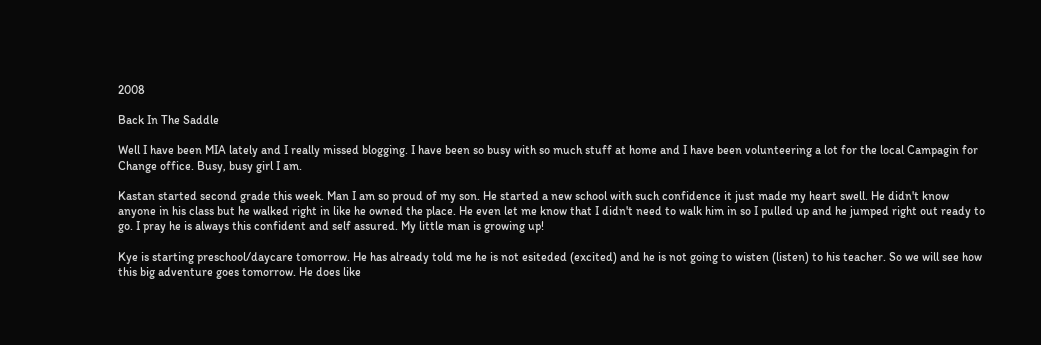2008

Back In The Saddle

Well I have been MIA lately and I really missed blogging. I have been so busy with so much stuff at home and I have been volunteering a lot for the local Campagin for Change office. Busy, busy girl I am.

Kastan started second grade this week. Man I am so proud of my son. He started a new school with such confidence it just made my heart swell. He didn't know anyone in his class but he walked right in like he owned the place. He even let me know that I didn't need to walk him in so I pulled up and he jumped right out ready to go. I pray he is always this confident and self assured. My little man is growing up!

Kye is starting preschool/daycare tomorrow. He has already told me he is not esiteded (excited) and he is not going to wisten (listen) to his teacher. So we will see how this big adventure goes tomorrow. He does like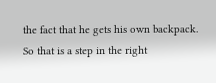the fact that he gets his own backpack. So that is a step in the right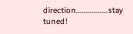direction................stay tuned!